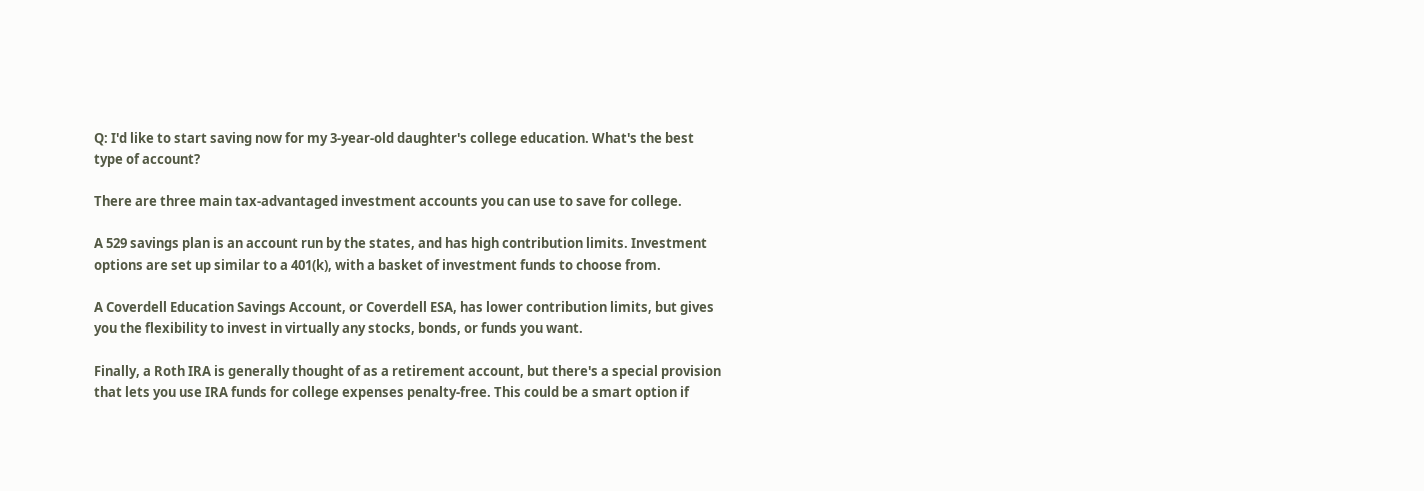Q: I'd like to start saving now for my 3-year-old daughter's college education. What's the best type of account?

There are three main tax-advantaged investment accounts you can use to save for college.

A 529 savings plan is an account run by the states, and has high contribution limits. Investment options are set up similar to a 401(k), with a basket of investment funds to choose from.

A Coverdell Education Savings Account, or Coverdell ESA, has lower contribution limits, but gives you the flexibility to invest in virtually any stocks, bonds, or funds you want.

Finally, a Roth IRA is generally thought of as a retirement account, but there's a special provision that lets you use IRA funds for college expenses penalty-free. This could be a smart option if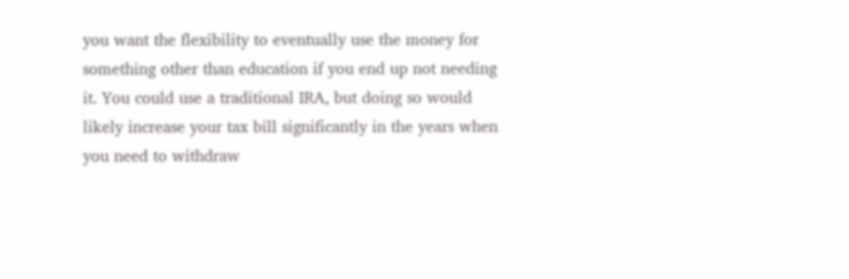you want the flexibility to eventually use the money for something other than education if you end up not needing it. You could use a traditional IRA, but doing so would likely increase your tax bill significantly in the years when you need to withdraw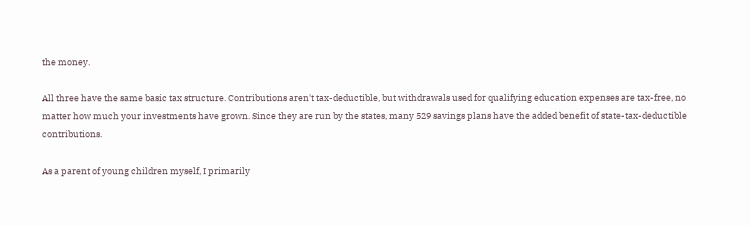the money.

All three have the same basic tax structure. Contributions aren't tax-deductible, but withdrawals used for qualifying education expenses are tax-free, no matter how much your investments have grown. Since they are run by the states, many 529 savings plans have the added benefit of state-tax-deductible contributions.

As a parent of young children myself, I primarily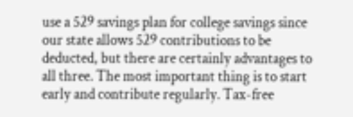use a 529 savings plan for college savings since our state allows 529 contributions to be deducted, but there are certainly advantages to all three. The most important thing is to start early and contribute regularly. Tax-free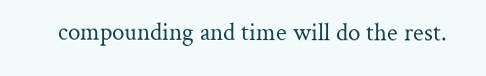compounding and time will do the rest.